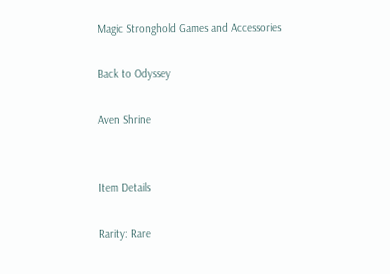Magic Stronghold Games and Accessories

Back to Odyssey

Aven Shrine


Item Details

Rarity: Rare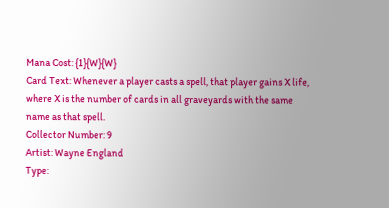Mana Cost: {1}{W}{W}
Card Text: Whenever a player casts a spell, that player gains X life, where X is the number of cards in all graveyards with the same name as that spell.
Collector Number: 9
Artist: Wayne England
Type: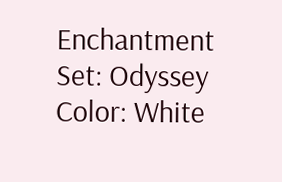Enchantment
Set: Odyssey
Color: White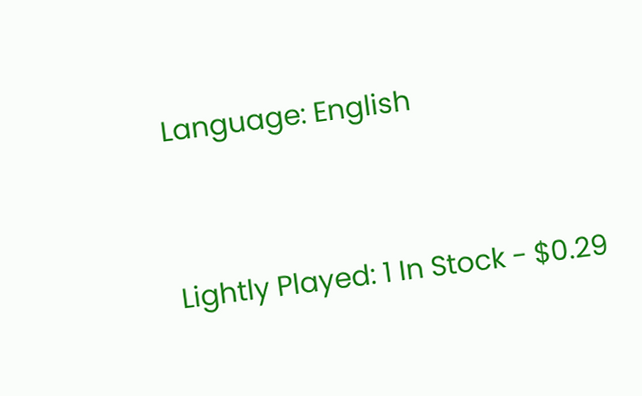Language: English


Lightly Played: 1 In Stock - $0.29